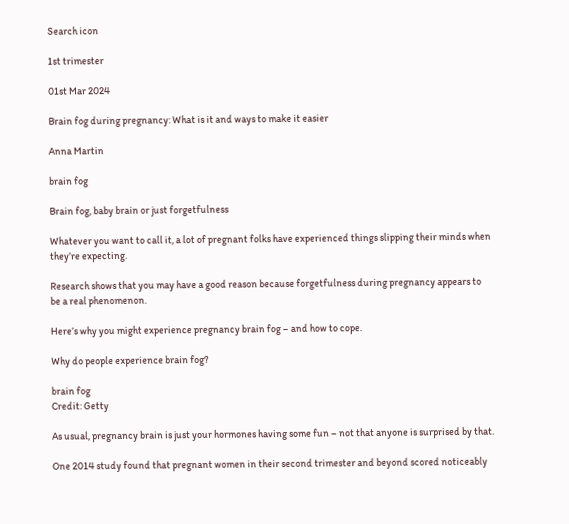Search icon

1st trimester

01st Mar 2024

Brain fog during pregnancy: What is it and ways to make it easier

Anna Martin

brain fog

Brain fog, baby brain or just forgetfulness

Whatever you want to call it, a lot of pregnant folks have experienced things slipping their minds when they’re expecting.

Research shows that you may have a good reason because forgetfulness during pregnancy appears to be a real phenomenon.

Here’s why you might experience pregnancy brain fog – and how to cope.

Why do people experience brain fog?

brain fog
Credit: Getty

As usual, pregnancy brain is just your hormones having some fun – not that anyone is surprised by that.

One 2014 study found that pregnant women in their second trimester and beyond scored noticeably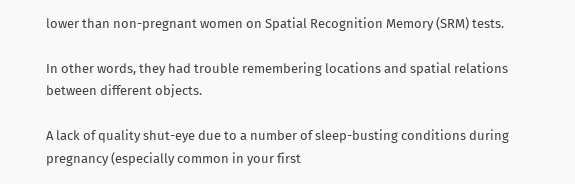lower than non-pregnant women on Spatial Recognition Memory (SRM) tests.

In other words, they had trouble remembering locations and spatial relations between different objects.

A lack of quality shut-eye due to a number of sleep-busting conditions during pregnancy (especially common in your first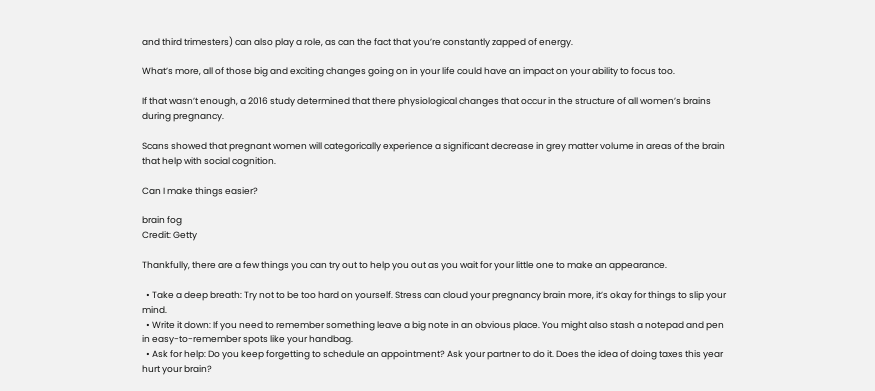and third trimesters) can also play a role, as can the fact that you’re constantly zapped of energy.

What’s more, all of those big and exciting changes going on in your life could have an impact on your ability to focus too.

If that wasn’t enough, a 2016 study determined that there physiological changes that occur in the structure of all women’s brains during pregnancy.

Scans showed that pregnant women will categorically experience a significant decrease in grey matter volume in areas of the brain that help with social cognition.

Can I make things easier?

brain fog
Credit: Getty

Thankfully, there are a few things you can try out to help you out as you wait for your little one to make an appearance.

  • Take a deep breath: Try not to be too hard on yourself. Stress can cloud your pregnancy brain more, it’s okay for things to slip your mind.
  • Write it down: If you need to remember something leave a big note in an obvious place. You might also stash a notepad and pen in easy-to-remember spots like your handbag.
  • Ask for help: Do you keep forgetting to schedule an appointment? Ask your partner to do it. Does the idea of doing taxes this year hurt your brain?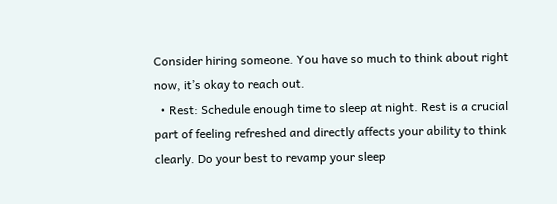Consider hiring someone. You have so much to think about right now, it’s okay to reach out.
  • Rest: Schedule enough time to sleep at night. Rest is a crucial part of feeling refreshed and directly affects your ability to think clearly. Do your best to revamp your sleep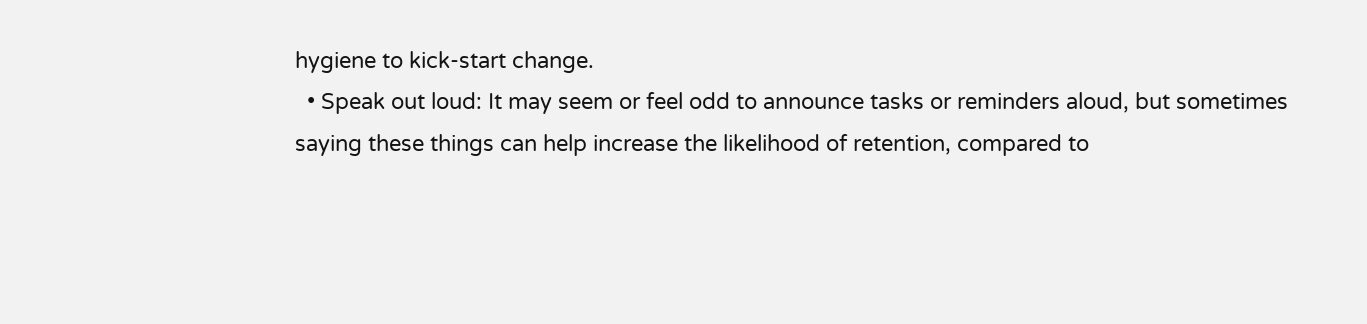hygiene to kick-start change.
  • Speak out loud: It may seem or feel odd to announce tasks or reminders aloud, but sometimes saying these things can help increase the likelihood of retention, compared to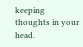keeping thoughts in your head.